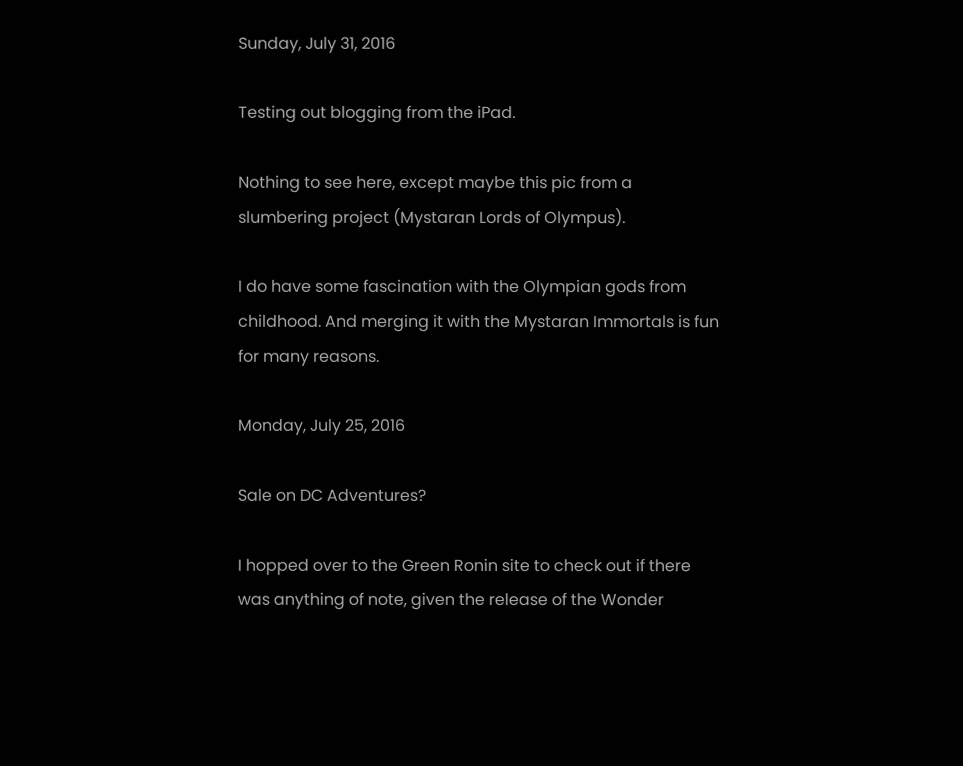Sunday, July 31, 2016

Testing out blogging from the iPad.

Nothing to see here, except maybe this pic from a slumbering project (Mystaran Lords of Olympus).

I do have some fascination with the Olympian gods from childhood. And merging it with the Mystaran Immortals is fun for many reasons.

Monday, July 25, 2016

Sale on DC Adventures?

I hopped over to the Green Ronin site to check out if there was anything of note, given the release of the Wonder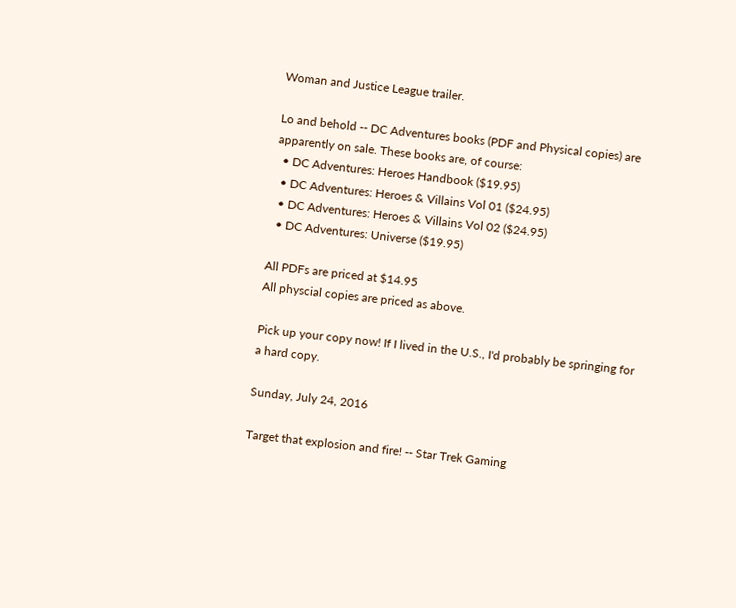Woman and Justice League trailer.

Lo and behold -- DC Adventures books (PDF and Physical copies) are apparently on sale. These books are, of course:
  • DC Adventures: Heroes Handbook ($19.95)
  • DC Adventures: Heroes & Villains Vol 01 ($24.95)
  • DC Adventures: Heroes & Villains Vol 02 ($24.95)
  • DC Adventures: Universe ($19.95)

All PDFs are priced at $14.95
All physcial copies are priced as above.

Pick up your copy now! If I lived in the U.S., I'd probably be springing for a hard copy.

Sunday, July 24, 2016

Target that explosion and fire! -- Star Trek Gaming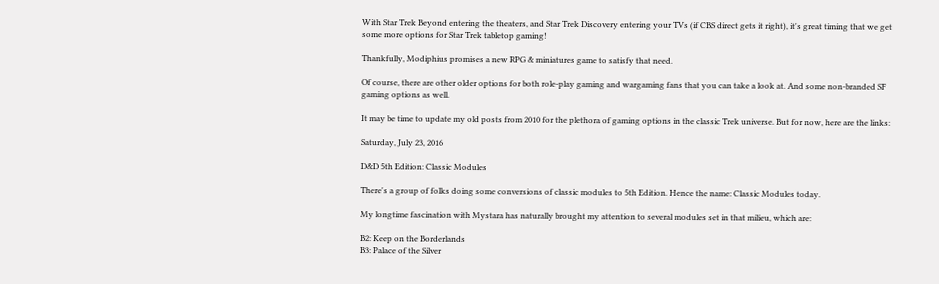With Star Trek Beyond entering the theaters, and Star Trek Discovery entering your TVs (if CBS direct gets it right), it's great timing that we get some more options for Star Trek tabletop gaming!

Thankfully, Modiphius promises a new RPG & miniatures game to satisfy that need.

Of course, there are other older options for both role-play gaming and wargaming fans that you can take a look at. And some non-branded SF gaming options as well.

It may be time to update my old posts from 2010 for the plethora of gaming options in the classic Trek universe. But for now, here are the links:

Saturday, July 23, 2016

D&D 5th Edition: Classic Modules

There's a group of folks doing some conversions of classic modules to 5th Edition. Hence the name: Classic Modules today.

My longtime fascination with Mystara has naturally brought my attention to several modules set in that milieu, which are:

B2: Keep on the Borderlands
B3: Palace of the Silver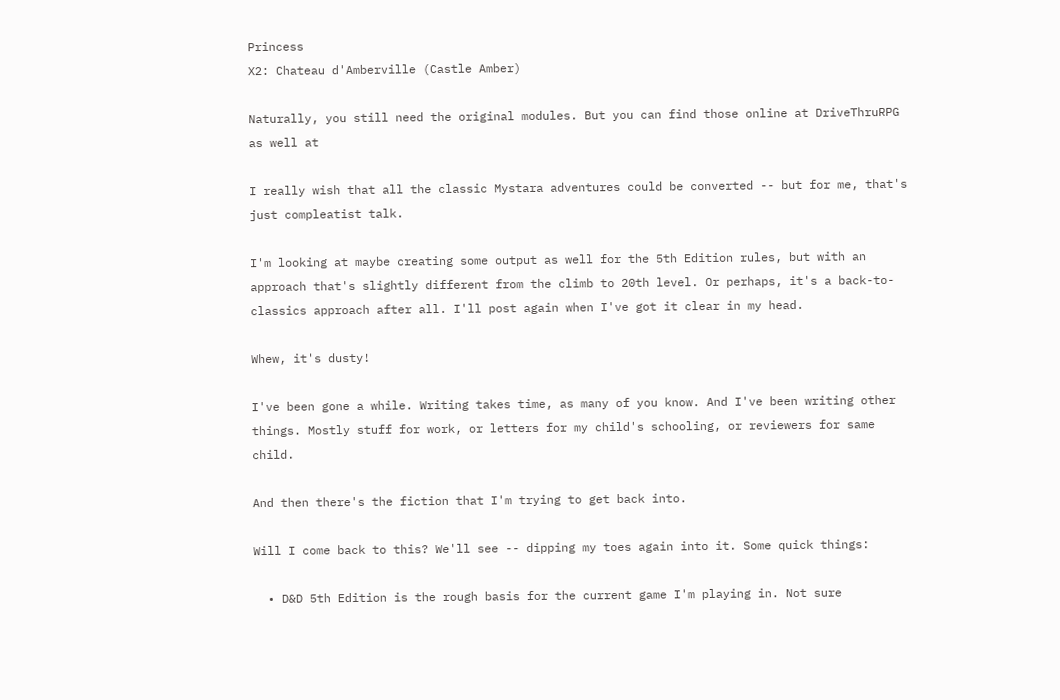Princess
X2: Chateau d'Amberville (Castle Amber)

Naturally, you still need the original modules. But you can find those online at DriveThruRPG as well at

I really wish that all the classic Mystara adventures could be converted -- but for me, that's just compleatist talk.

I'm looking at maybe creating some output as well for the 5th Edition rules, but with an approach that's slightly different from the climb to 20th level. Or perhaps, it's a back-to-classics approach after all. I'll post again when I've got it clear in my head.

Whew, it's dusty!

I've been gone a while. Writing takes time, as many of you know. And I've been writing other things. Mostly stuff for work, or letters for my child's schooling, or reviewers for same child.

And then there's the fiction that I'm trying to get back into.

Will I come back to this? We'll see -- dipping my toes again into it. Some quick things:

  • D&D 5th Edition is the rough basis for the current game I'm playing in. Not sure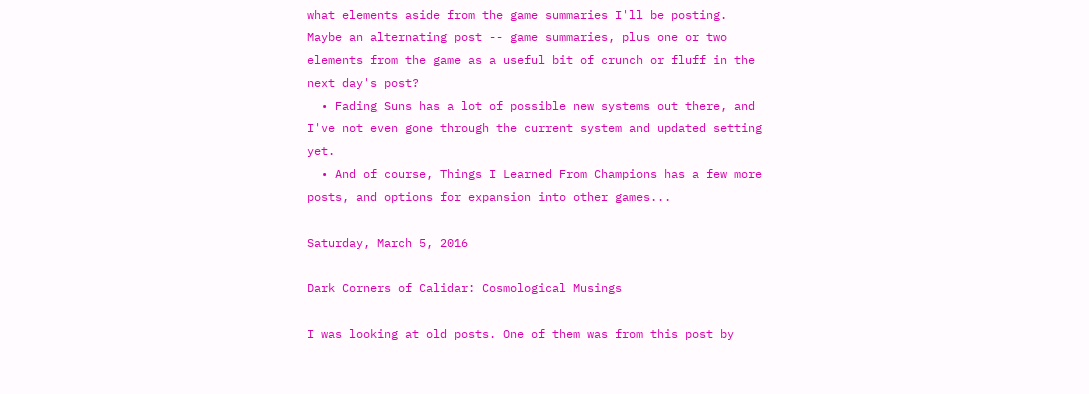what elements aside from the game summaries I'll be posting. Maybe an alternating post -- game summaries, plus one or two elements from the game as a useful bit of crunch or fluff in the next day's post?
  • Fading Suns has a lot of possible new systems out there, and I've not even gone through the current system and updated setting yet.
  • And of course, Things I Learned From Champions has a few more posts, and options for expansion into other games...

Saturday, March 5, 2016

Dark Corners of Calidar: Cosmological Musings

I was looking at old posts. One of them was from this post by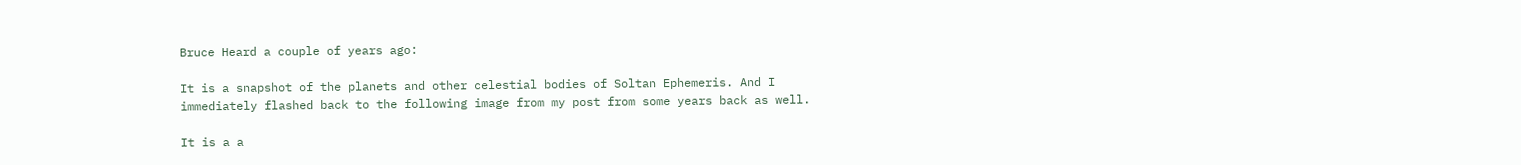Bruce Heard a couple of years ago:

It is a snapshot of the planets and other celestial bodies of Soltan Ephemeris. And I immediately flashed back to the following image from my post from some years back as well.

It is a a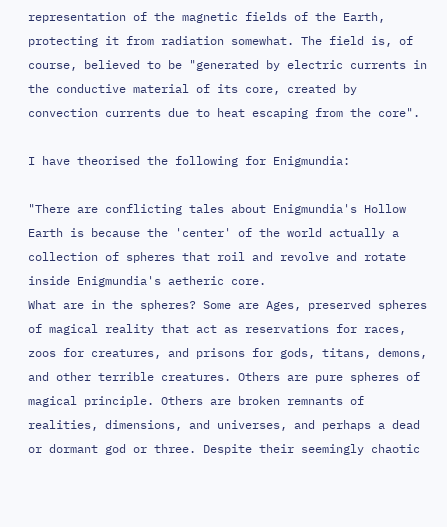representation of the magnetic fields of the Earth, protecting it from radiation somewhat. The field is, of course, believed to be "generated by electric currents in the conductive material of its core, created by convection currents due to heat escaping from the core".

I have theorised the following for Enigmundia:

"There are conflicting tales about Enigmundia's Hollow Earth is because the 'center' of the world actually a collection of spheres that roil and revolve and rotate inside Enigmundia's aetheric core.
What are in the spheres? Some are Ages, preserved spheres of magical reality that act as reservations for races, zoos for creatures, and prisons for gods, titans, demons, and other terrible creatures. Others are pure spheres of magical principle. Others are broken remnants of realities, dimensions, and universes, and perhaps a dead or dormant god or three. Despite their seemingly chaotic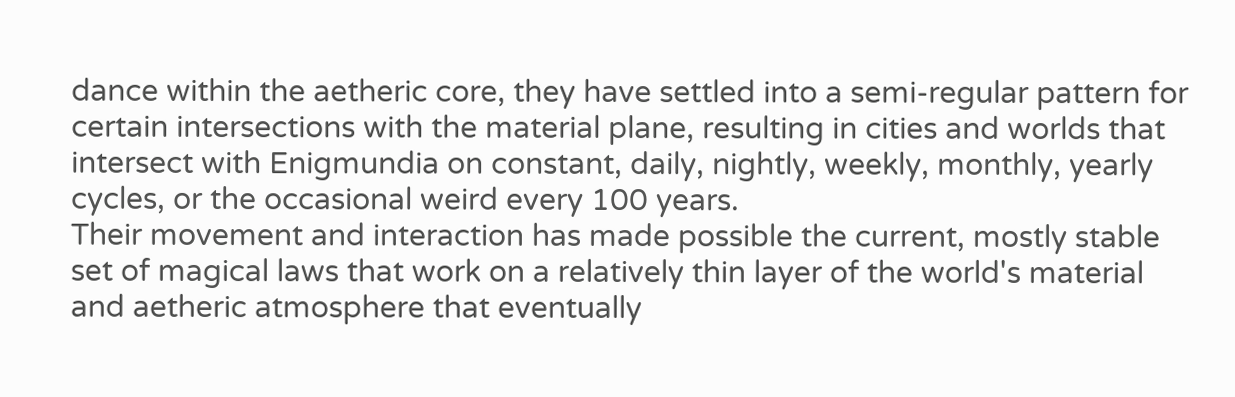dance within the aetheric core, they have settled into a semi-regular pattern for certain intersections with the material plane, resulting in cities and worlds that intersect with Enigmundia on constant, daily, nightly, weekly, monthly, yearly cycles, or the occasional weird every 100 years.
Their movement and interaction has made possible the current, mostly stable set of magical laws that work on a relatively thin layer of the world's material and aetheric atmosphere that eventually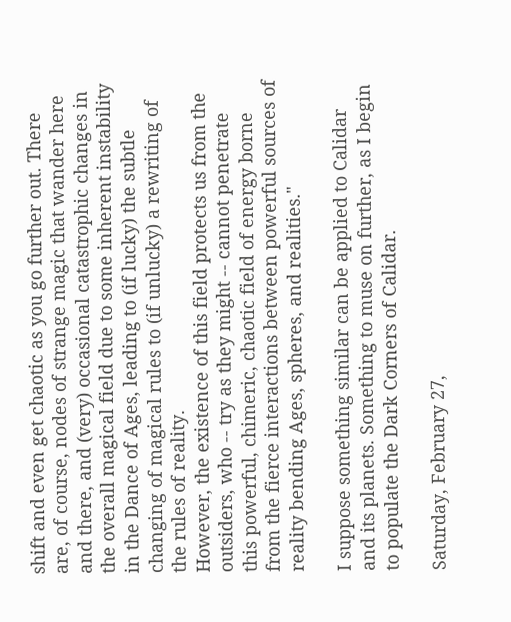shift and even get chaotic as you go further out. There are, of course, nodes of strange magic that wander here and there, and (very) occasional catastrophic changes in the overall magical field due to some inherent instability in the Dance of Ages, leading to (if lucky) the subtle changing of magical rules to (if unlucky) a rewriting of the rules of reality.
However, the existence of this field protects us from the outsiders, who -- try as they might -- cannot penetrate this powerful, chimeric, chaotic field of energy borne from the fierce interactions between powerful sources of reality bending Ages, spheres, and realities."

I suppose something similar can be applied to Calidar and its planets. Something to muse on further, as I begin to populate the Dark Corners of Calidar.

Saturday, February 27,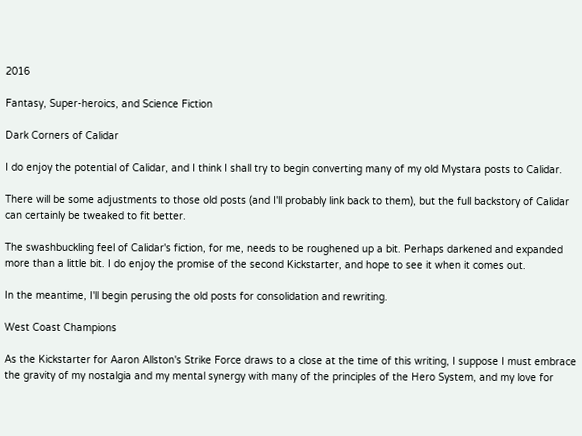2016

Fantasy, Super-heroics, and Science Fiction

Dark Corners of Calidar

I do enjoy the potential of Calidar, and I think I shall try to begin converting many of my old Mystara posts to Calidar.

There will be some adjustments to those old posts (and I'll probably link back to them), but the full backstory of Calidar can certainly be tweaked to fit better.

The swashbuckling feel of Calidar's fiction, for me, needs to be roughened up a bit. Perhaps darkened and expanded more than a little bit. I do enjoy the promise of the second Kickstarter, and hope to see it when it comes out.

In the meantime, I'll begin perusing the old posts for consolidation and rewriting.

West Coast Champions

As the Kickstarter for Aaron Allston's Strike Force draws to a close at the time of this writing, I suppose I must embrace the gravity of my nostalgia and my mental synergy with many of the principles of the Hero System, and my love for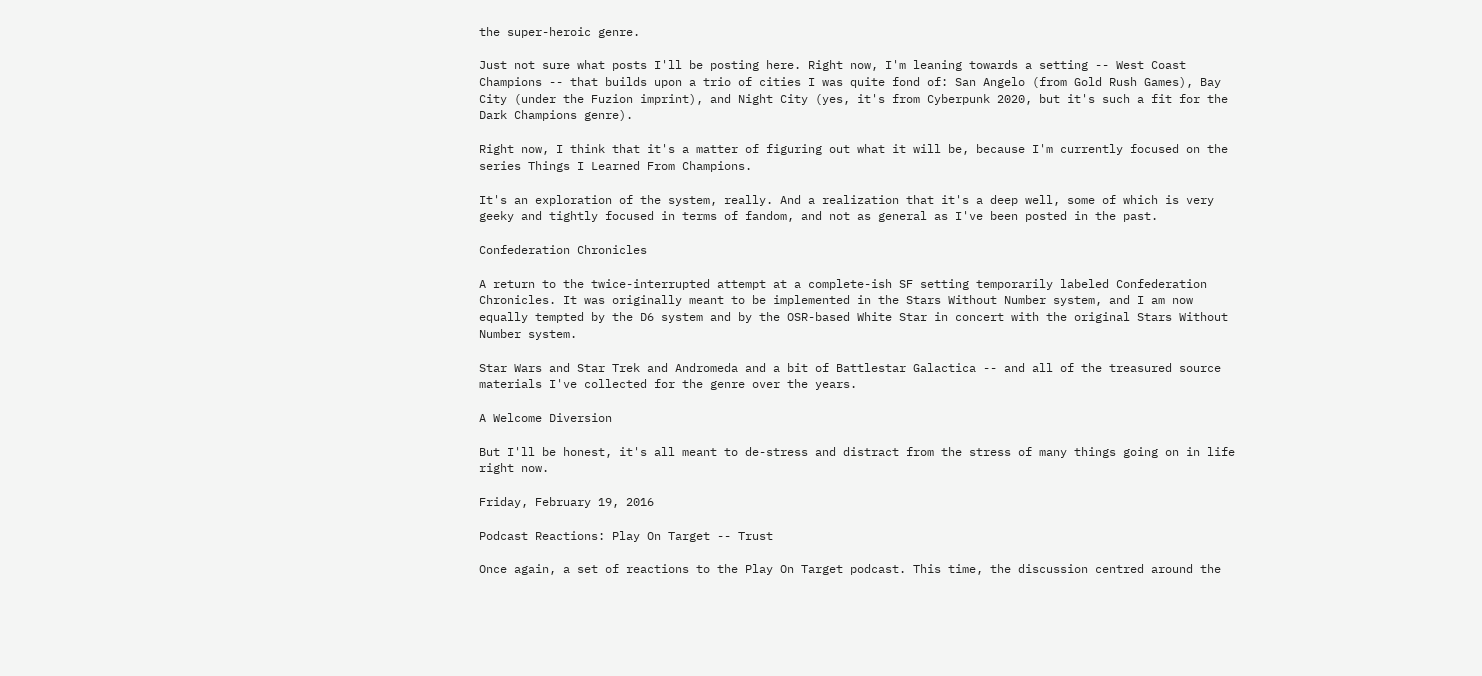the super-heroic genre.

Just not sure what posts I'll be posting here. Right now, I'm leaning towards a setting -- West Coast Champions -- that builds upon a trio of cities I was quite fond of: San Angelo (from Gold Rush Games), Bay City (under the Fuzion imprint), and Night City (yes, it's from Cyberpunk 2020, but it's such a fit for the Dark Champions genre).

Right now, I think that it's a matter of figuring out what it will be, because I'm currently focused on the series Things I Learned From Champions.

It's an exploration of the system, really. And a realization that it's a deep well, some of which is very geeky and tightly focused in terms of fandom, and not as general as I've been posted in the past.

Confederation Chronicles

A return to the twice-interrupted attempt at a complete-ish SF setting temporarily labeled Confederation Chronicles. It was originally meant to be implemented in the Stars Without Number system, and I am now equally tempted by the D6 system and by the OSR-based White Star in concert with the original Stars Without Number system.

Star Wars and Star Trek and Andromeda and a bit of Battlestar Galactica -- and all of the treasured source materials I've collected for the genre over the years.

A Welcome Diversion

But I'll be honest, it's all meant to de-stress and distract from the stress of many things going on in life right now.

Friday, February 19, 2016

Podcast Reactions: Play On Target -- Trust

Once again, a set of reactions to the Play On Target podcast. This time, the discussion centred around the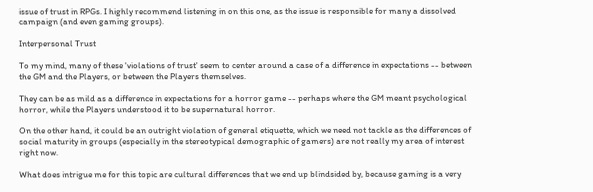issue of trust in RPGs. I highly recommend listening in on this one, as the issue is responsible for many a dissolved campaign (and even gaming groups).

Interpersonal Trust

To my mind, many of these 'violations of trust' seem to center around a case of a difference in expectations -- between the GM and the Players, or between the Players themselves.

They can be as mild as a difference in expectations for a horror game -- perhaps where the GM meant psychological horror, while the Players understood it to be supernatural horror.

On the other hand, it could be an outright violation of general etiquette, which we need not tackle as the differences of social maturity in groups (especially in the stereotypical demographic of gamers) are not really my area of interest right now.

What does intrigue me for this topic are cultural differences that we end up blindsided by, because gaming is a very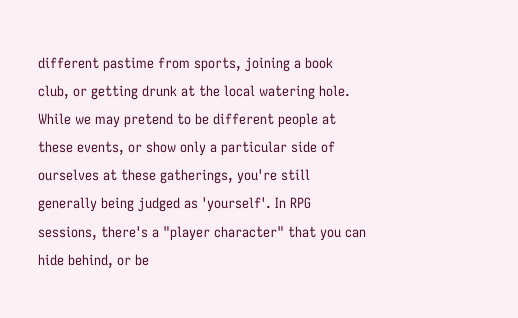different pastime from sports, joining a book club, or getting drunk at the local watering hole. While we may pretend to be different people at these events, or show only a particular side of ourselves at these gatherings, you're still generally being judged as 'yourself'. In RPG sessions, there's a "player character" that you can hide behind, or be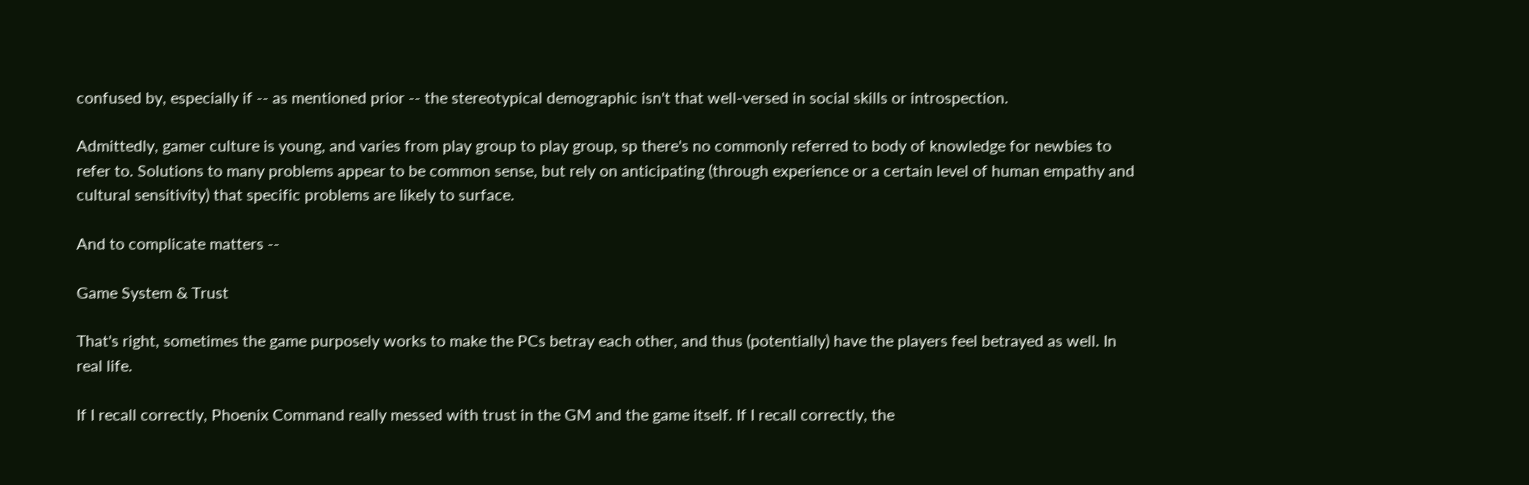confused by, especially if -- as mentioned prior -- the stereotypical demographic isn't that well-versed in social skills or introspection.

Admittedly, gamer culture is young, and varies from play group to play group, sp there's no commonly referred to body of knowledge for newbies to refer to. Solutions to many problems appear to be common sense, but rely on anticipating (through experience or a certain level of human empathy and cultural sensitivity) that specific problems are likely to surface.

And to complicate matters --

Game System & Trust

That's right, sometimes the game purposely works to make the PCs betray each other, and thus (potentially) have the players feel betrayed as well. In real life.

If I recall correctly, Phoenix Command really messed with trust in the GM and the game itself. If I recall correctly, the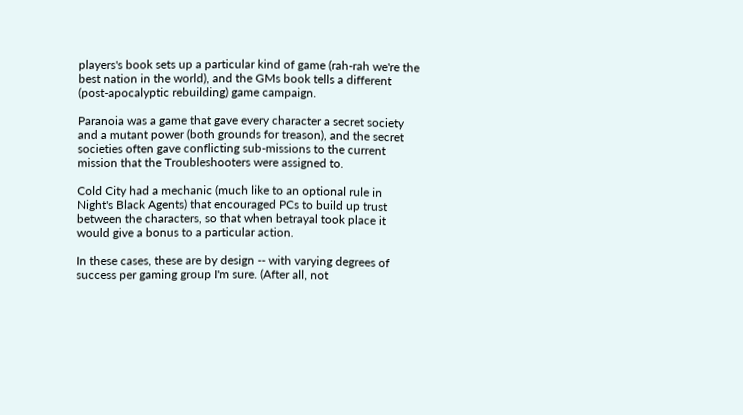players's book sets up a particular kind of game (rah-rah we're the best nation in the world), and the GMs book tells a different (post-apocalyptic rebuilding) game campaign.

Paranoia was a game that gave every character a secret society and a mutant power (both grounds for treason), and the secret societies often gave conflicting sub-missions to the current mission that the Troubleshooters were assigned to.

Cold City had a mechanic (much like to an optional rule in Night's Black Agents) that encouraged PCs to build up trust between the characters, so that when betrayal took place it would give a bonus to a particular action.

In these cases, these are by design -- with varying degrees of success per gaming group I'm sure. (After all, not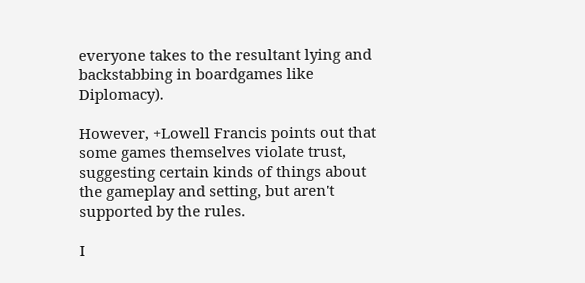everyone takes to the resultant lying and backstabbing in boardgames like Diplomacy).

However, +Lowell Francis points out that some games themselves violate trust, suggesting certain kinds of things about the gameplay and setting, but aren't supported by the rules.

I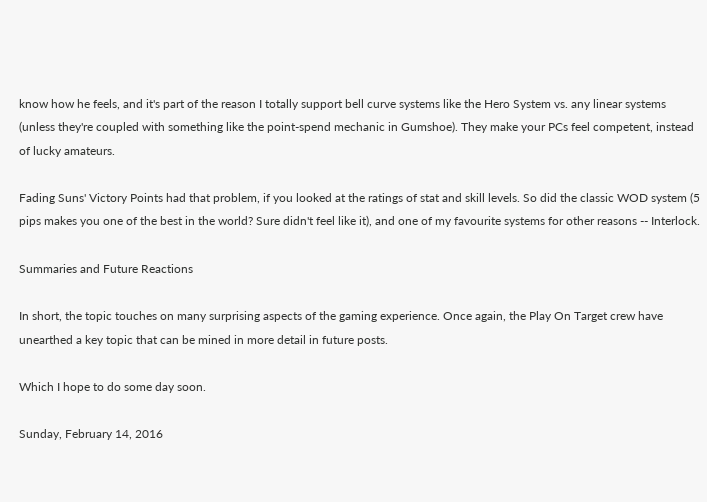know how he feels, and it's part of the reason I totally support bell curve systems like the Hero System vs. any linear systems (unless they're coupled with something like the point-spend mechanic in Gumshoe). They make your PCs feel competent, instead of lucky amateurs.

Fading Suns' Victory Points had that problem, if you looked at the ratings of stat and skill levels. So did the classic WOD system (5 pips makes you one of the best in the world? Sure didn't feel like it), and one of my favourite systems for other reasons -- Interlock.

Summaries and Future Reactions

In short, the topic touches on many surprising aspects of the gaming experience. Once again, the Play On Target crew have unearthed a key topic that can be mined in more detail in future posts.

Which I hope to do some day soon.

Sunday, February 14, 2016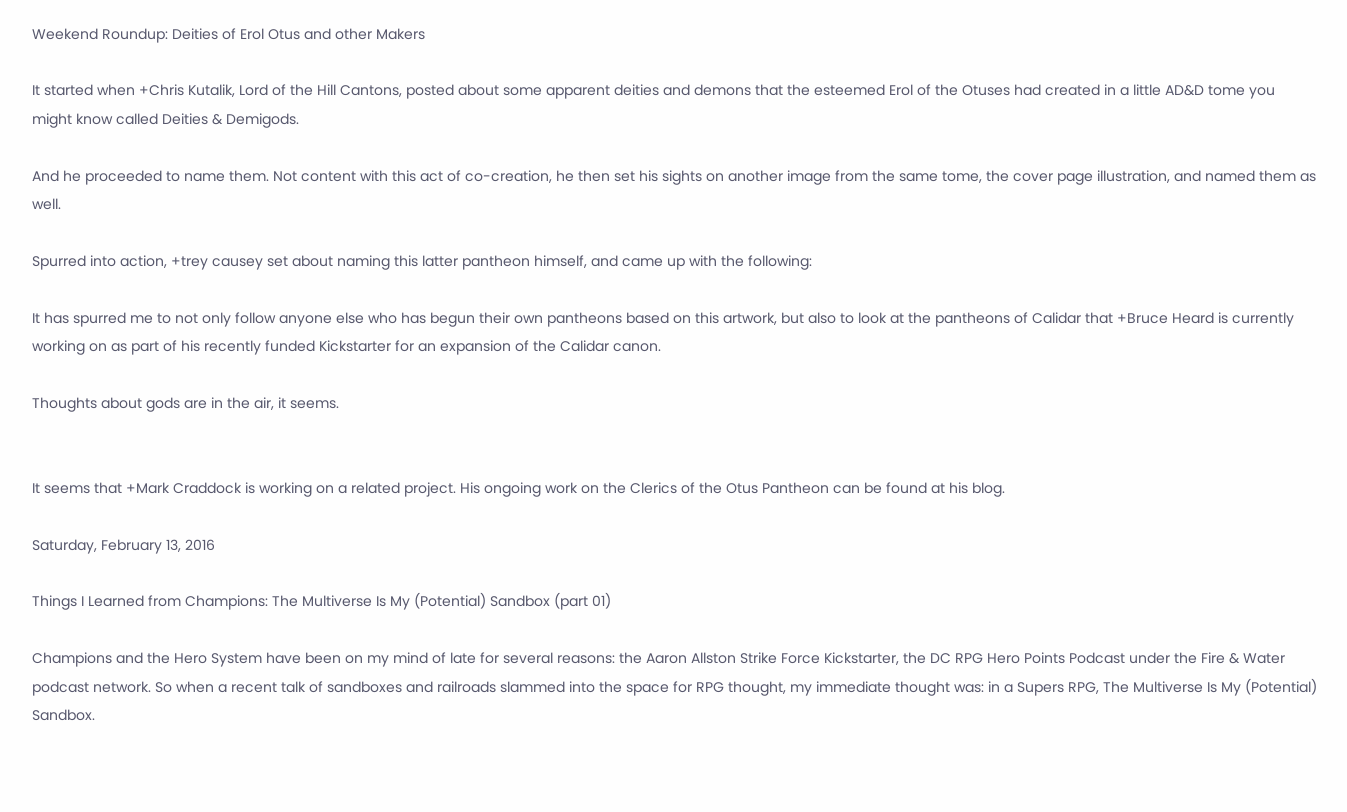Weekend Roundup: Deities of Erol Otus and other Makers

It started when +Chris Kutalik, Lord of the Hill Cantons, posted about some apparent deities and demons that the esteemed Erol of the Otuses had created in a little AD&D tome you might know called Deities & Demigods.

And he proceeded to name them. Not content with this act of co-creation, he then set his sights on another image from the same tome, the cover page illustration, and named them as well.

Spurred into action, +trey causey set about naming this latter pantheon himself, and came up with the following:

It has spurred me to not only follow anyone else who has begun their own pantheons based on this artwork, but also to look at the pantheons of Calidar that +Bruce Heard is currently working on as part of his recently funded Kickstarter for an expansion of the Calidar canon.

Thoughts about gods are in the air, it seems.


It seems that +Mark Craddock is working on a related project. His ongoing work on the Clerics of the Otus Pantheon can be found at his blog.

Saturday, February 13, 2016

Things I Learned from Champions: The Multiverse Is My (Potential) Sandbox (part 01)

Champions and the Hero System have been on my mind of late for several reasons: the Aaron Allston Strike Force Kickstarter, the DC RPG Hero Points Podcast under the Fire & Water podcast network. So when a recent talk of sandboxes and railroads slammed into the space for RPG thought, my immediate thought was: in a Supers RPG, The Multiverse Is My (Potential) Sandbox.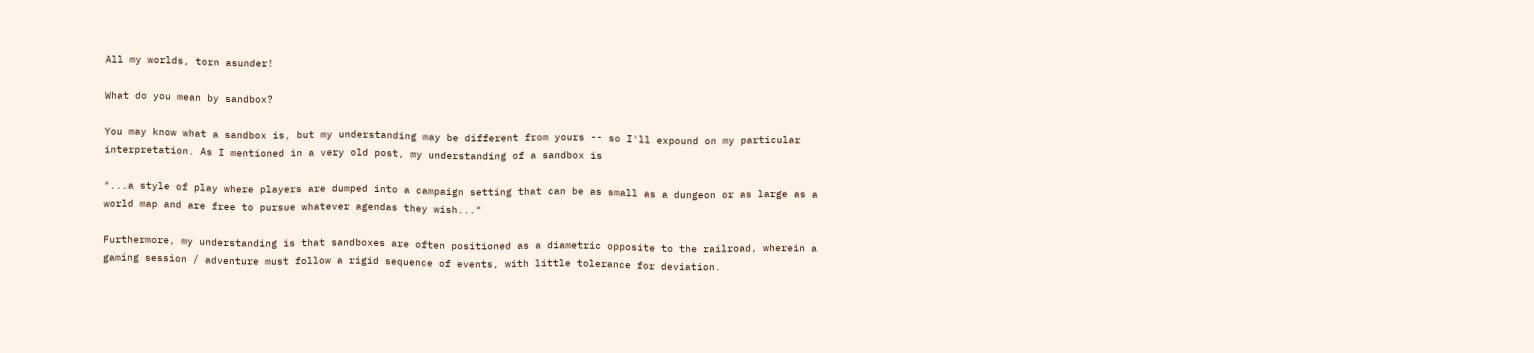All my worlds, torn asunder!

What do you mean by sandbox?

You may know what a sandbox is, but my understanding may be different from yours -- so I'll expound on my particular interpretation. As I mentioned in a very old post, my understanding of a sandbox is

"...a style of play where players are dumped into a campaign setting that can be as small as a dungeon or as large as a  world map and are free to pursue whatever agendas they wish..."

Furthermore, my understanding is that sandboxes are often positioned as a diametric opposite to the railroad, wherein a gaming session / adventure must follow a rigid sequence of events, with little tolerance for deviation.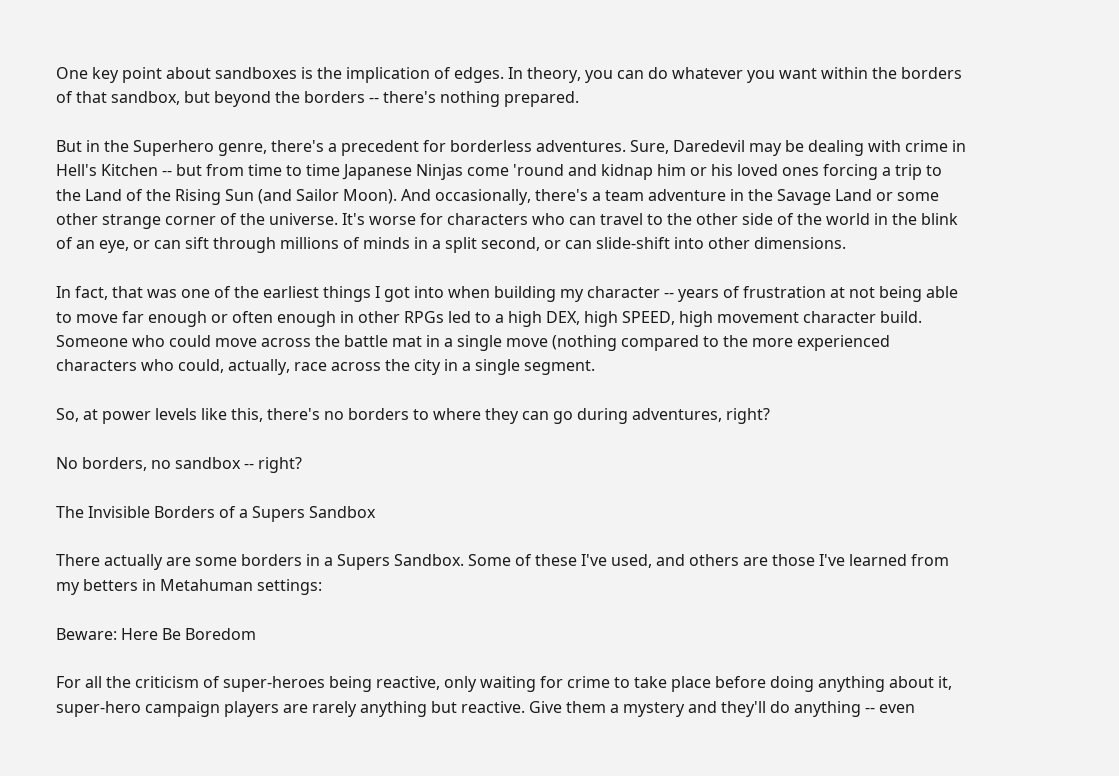One key point about sandboxes is the implication of edges. In theory, you can do whatever you want within the borders of that sandbox, but beyond the borders -- there's nothing prepared.

But in the Superhero genre, there's a precedent for borderless adventures. Sure, Daredevil may be dealing with crime in Hell's Kitchen -- but from time to time Japanese Ninjas come 'round and kidnap him or his loved ones forcing a trip to the Land of the Rising Sun (and Sailor Moon). And occasionally, there's a team adventure in the Savage Land or some other strange corner of the universe. It's worse for characters who can travel to the other side of the world in the blink of an eye, or can sift through millions of minds in a split second, or can slide-shift into other dimensions.

In fact, that was one of the earliest things I got into when building my character -- years of frustration at not being able to move far enough or often enough in other RPGs led to a high DEX, high SPEED, high movement character build. Someone who could move across the battle mat in a single move (nothing compared to the more experienced characters who could, actually, race across the city in a single segment.

So, at power levels like this, there's no borders to where they can go during adventures, right?

No borders, no sandbox -- right?

The Invisible Borders of a Supers Sandbox

There actually are some borders in a Supers Sandbox. Some of these I've used, and others are those I've learned from my betters in Metahuman settings:

Beware: Here Be Boredom

For all the criticism of super-heroes being reactive, only waiting for crime to take place before doing anything about it, super-hero campaign players are rarely anything but reactive. Give them a mystery and they'll do anything -- even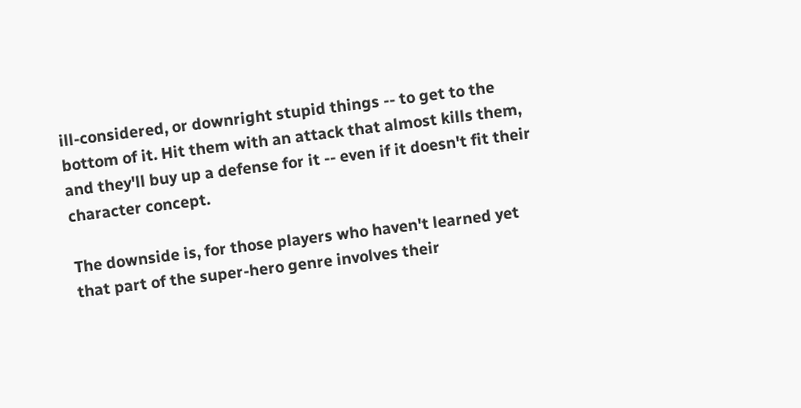ill-considered, or downright stupid things -- to get to the bottom of it. Hit them with an attack that almost kills them, and they'll buy up a defense for it -- even if it doesn't fit their character concept.

The downside is, for those players who haven't learned yet that part of the super-hero genre involves their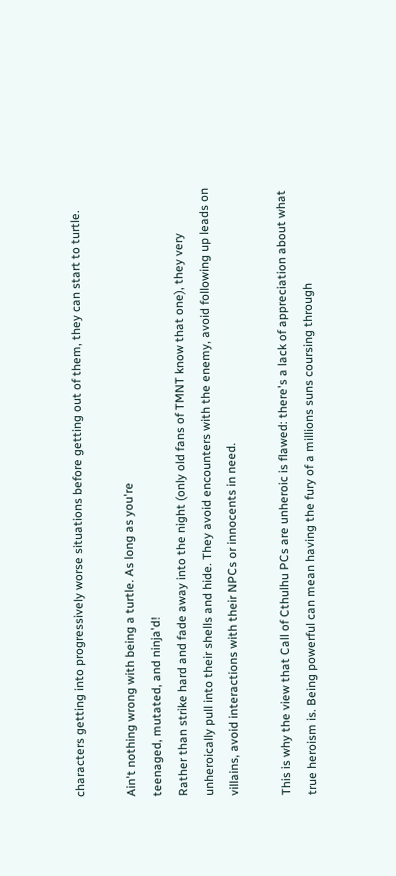characters getting into progressively worse situations before getting out of them, they can start to turtle.

Ain't nothing wrong with being a turtle. As long as you're
teenaged, mutated, and ninja'd!
Rather than strike hard and fade away into the night (only old fans of TMNT know that one), they very unheroically pull into their shells and hide. They avoid encounters with the enemy, avoid following up leads on villains, avoid interactions with their NPCs or innocents in need.

This is why the view that Call of Cthulhu PCs are unheroic is flawed: there's a lack of appreciation about what true heroism is. Being powerful can mean having the fury of a millions suns coursing through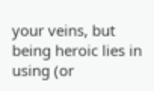your veins, but being heroic lies in using (or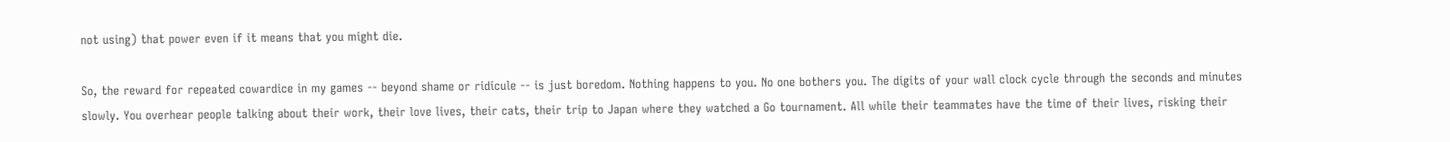not using) that power even if it means that you might die.

So, the reward for repeated cowardice in my games -- beyond shame or ridicule -- is just boredom. Nothing happens to you. No one bothers you. The digits of your wall clock cycle through the seconds and minutes slowly. You overhear people talking about their work, their love lives, their cats, their trip to Japan where they watched a Go tournament. All while their teammates have the time of their lives, risking their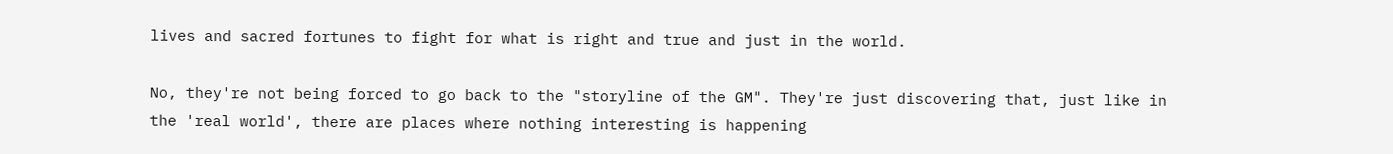lives and sacred fortunes to fight for what is right and true and just in the world.

No, they're not being forced to go back to the "storyline of the GM". They're just discovering that, just like in the 'real world', there are places where nothing interesting is happening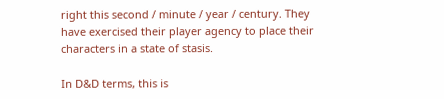right this second / minute / year / century. They have exercised their player agency to place their characters in a state of stasis.

In D&D terms, this is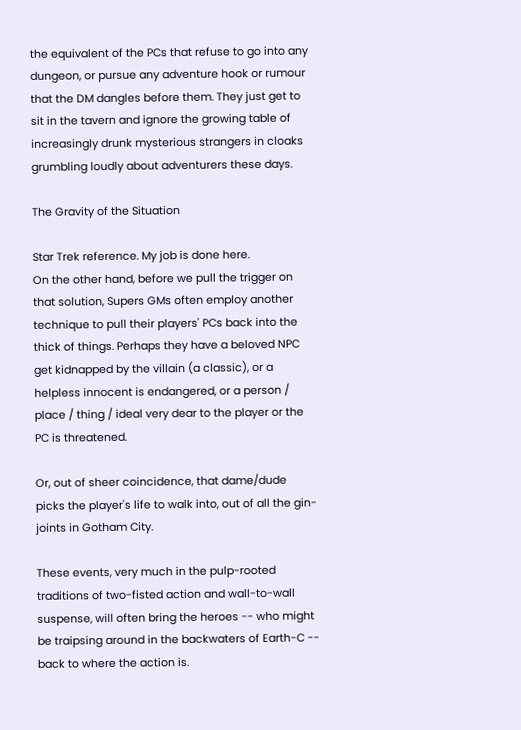the equivalent of the PCs that refuse to go into any dungeon, or pursue any adventure hook or rumour that the DM dangles before them. They just get to sit in the tavern and ignore the growing table of increasingly drunk mysterious strangers in cloaks grumbling loudly about adventurers these days.

The Gravity of the Situation

Star Trek reference. My job is done here.
On the other hand, before we pull the trigger on that solution, Supers GMs often employ another technique to pull their players' PCs back into the thick of things. Perhaps they have a beloved NPC get kidnapped by the villain (a classic), or a helpless innocent is endangered, or a person / place / thing / ideal very dear to the player or the PC is threatened.

Or, out of sheer coincidence, that dame/dude picks the player's life to walk into, out of all the gin-joints in Gotham City.

These events, very much in the pulp-rooted traditions of two-fisted action and wall-to-wall suspense, will often bring the heroes -- who might be traipsing around in the backwaters of Earth-C -- back to where the action is.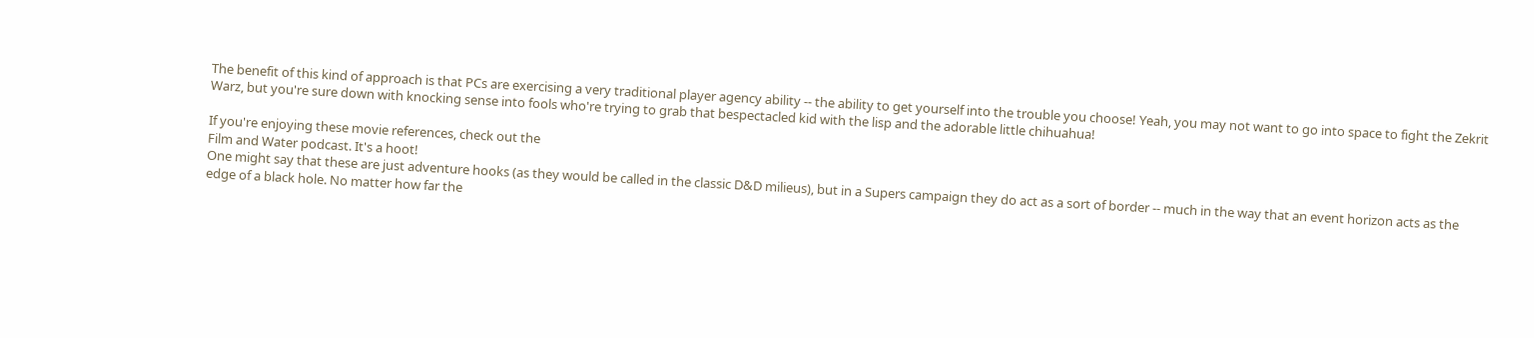The benefit of this kind of approach is that PCs are exercising a very traditional player agency ability -- the ability to get yourself into the trouble you choose! Yeah, you may not want to go into space to fight the Zekrit Warz, but you're sure down with knocking sense into fools who're trying to grab that bespectacled kid with the lisp and the adorable little chihuahua!

If you're enjoying these movie references, check out the
Film and Water podcast. It's a hoot!
One might say that these are just adventure hooks (as they would be called in the classic D&D milieus), but in a Supers campaign they do act as a sort of border -- much in the way that an event horizon acts as the edge of a black hole. No matter how far the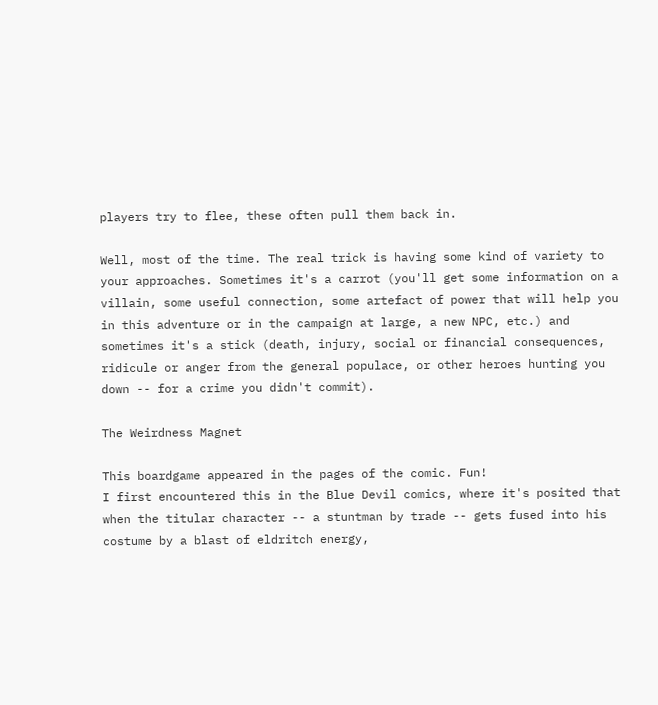players try to flee, these often pull them back in.

Well, most of the time. The real trick is having some kind of variety to your approaches. Sometimes it's a carrot (you'll get some information on a villain, some useful connection, some artefact of power that will help you in this adventure or in the campaign at large, a new NPC, etc.) and sometimes it's a stick (death, injury, social or financial consequences, ridicule or anger from the general populace, or other heroes hunting you down -- for a crime you didn't commit).

The Weirdness Magnet

This boardgame appeared in the pages of the comic. Fun!
I first encountered this in the Blue Devil comics, where it's posited that when the titular character -- a stuntman by trade -- gets fused into his costume by a blast of eldritch energy,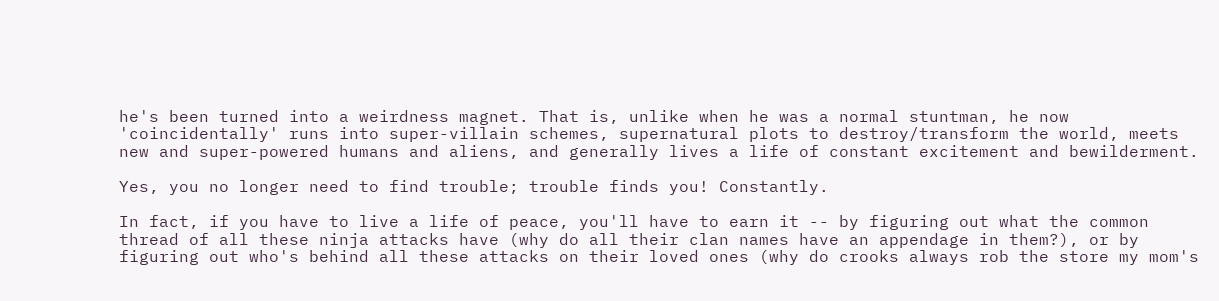he's been turned into a weirdness magnet. That is, unlike when he was a normal stuntman, he now 'coincidentally' runs into super-villain schemes, supernatural plots to destroy/transform the world, meets new and super-powered humans and aliens, and generally lives a life of constant excitement and bewilderment.

Yes, you no longer need to find trouble; trouble finds you! Constantly.

In fact, if you have to live a life of peace, you'll have to earn it -- by figuring out what the common thread of all these ninja attacks have (why do all their clan names have an appendage in them?), or by figuring out who's behind all these attacks on their loved ones (why do crooks always rob the store my mom's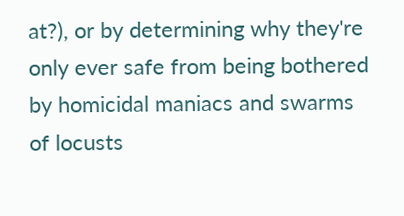at?), or by determining why they're only ever safe from being bothered by homicidal maniacs and swarms of locusts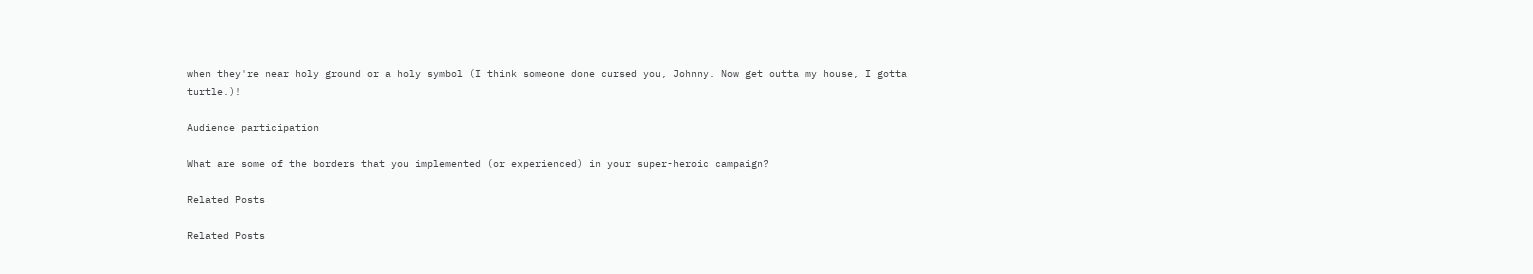when they're near holy ground or a holy symbol (I think someone done cursed you, Johnny. Now get outta my house, I gotta turtle.)!

Audience participation

What are some of the borders that you implemented (or experienced) in your super-heroic campaign?

Related Posts

Related Posts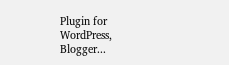Plugin for WordPress, Blogger...